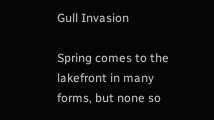Gull Invasion

Spring comes to the lakefront in many forms, but none so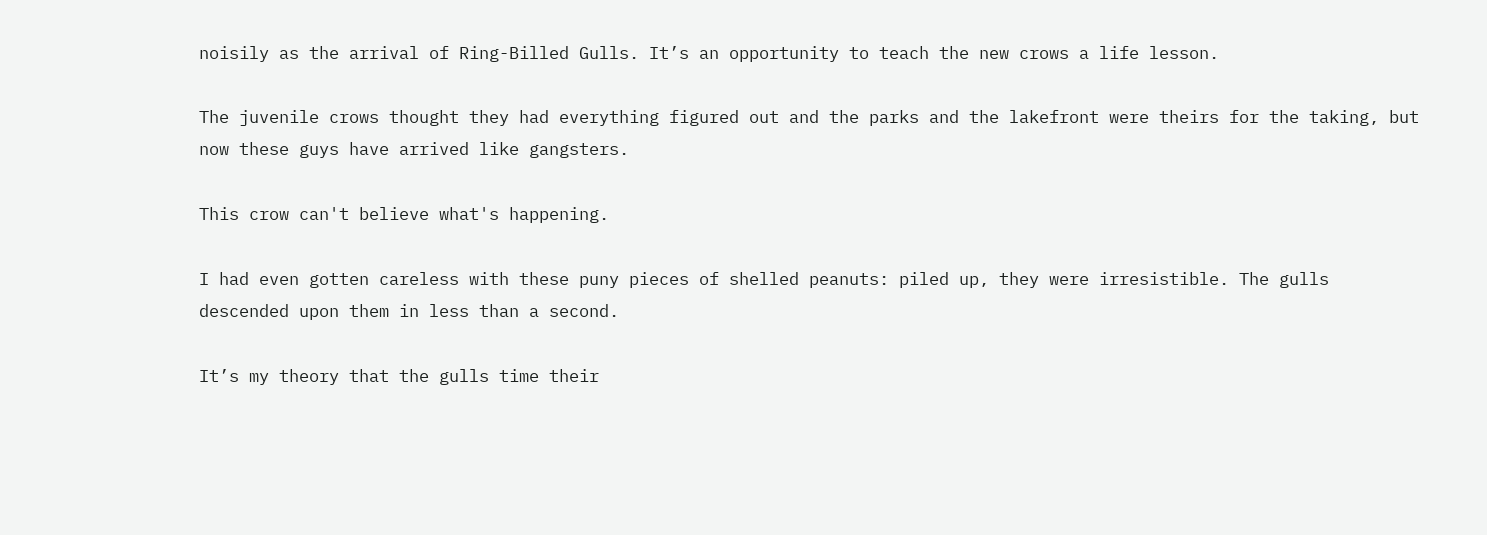noisily as the arrival of Ring-Billed Gulls. It’s an opportunity to teach the new crows a life lesson.

The juvenile crows thought they had everything figured out and the parks and the lakefront were theirs for the taking, but now these guys have arrived like gangsters.

This crow can't believe what's happening.

I had even gotten careless with these puny pieces of shelled peanuts: piled up, they were irresistible. The gulls descended upon them in less than a second.

It’s my theory that the gulls time their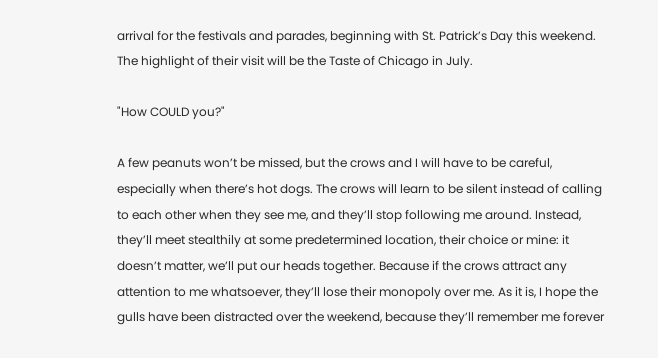arrival for the festivals and parades, beginning with St. Patrick’s Day this weekend. The highlight of their visit will be the Taste of Chicago in July.

"How COULD you?"

A few peanuts won’t be missed, but the crows and I will have to be careful, especially when there’s hot dogs. The crows will learn to be silent instead of calling to each other when they see me, and they’ll stop following me around. Instead, they’ll meet stealthily at some predetermined location, their choice or mine: it doesn’t matter, we’ll put our heads together. Because if the crows attract any attention to me whatsoever, they’ll lose their monopoly over me. As it is, I hope the gulls have been distracted over the weekend, because they’ll remember me forever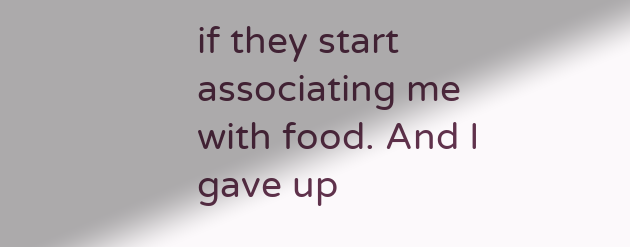if they start associating me with food. And I gave up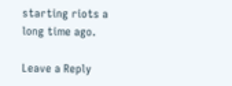starting riots a long time ago.

Leave a Reply